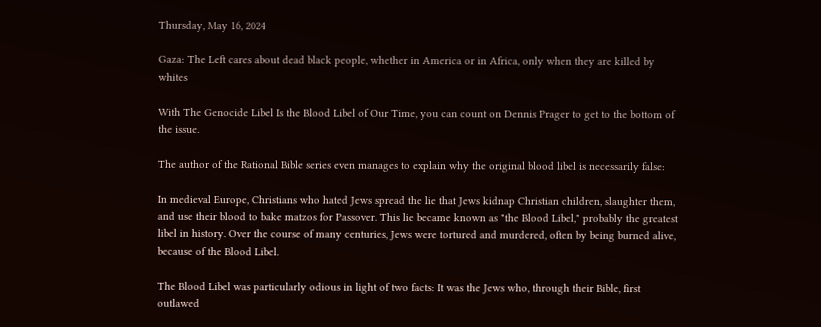Thursday, May 16, 2024

Gaza: The Left cares about dead black people, whether in America or in Africa, only when they are killed by whites

With The Genocide Libel Is the Blood Libel of Our Time, you can count on Dennis Prager to get to the bottom of the issue.

The author of the Rational Bible series even manages to explain why the original blood libel is necessarily false:

In medieval Europe, Christians who hated Jews spread the lie that Jews kidnap Christian children, slaughter them, and use their blood to bake matzos for Passover. This lie became known as "the Blood Libel," probably the greatest libel in history. Over the course of many centuries, Jews were tortured and murdered, often by being burned alive, because of the Blood Libel.

The Blood Libel was particularly odious in light of two facts: It was the Jews who, through their Bible, first outlawed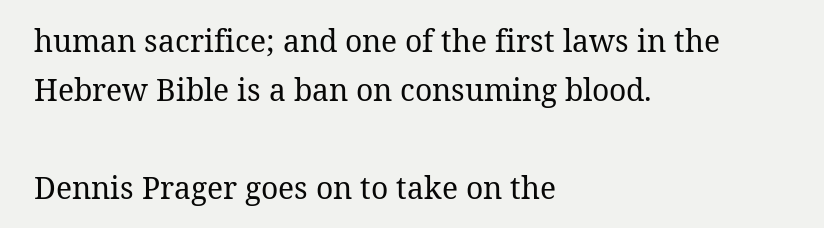human sacrifice; and one of the first laws in the Hebrew Bible is a ban on consuming blood.

Dennis Prager goes on to take on the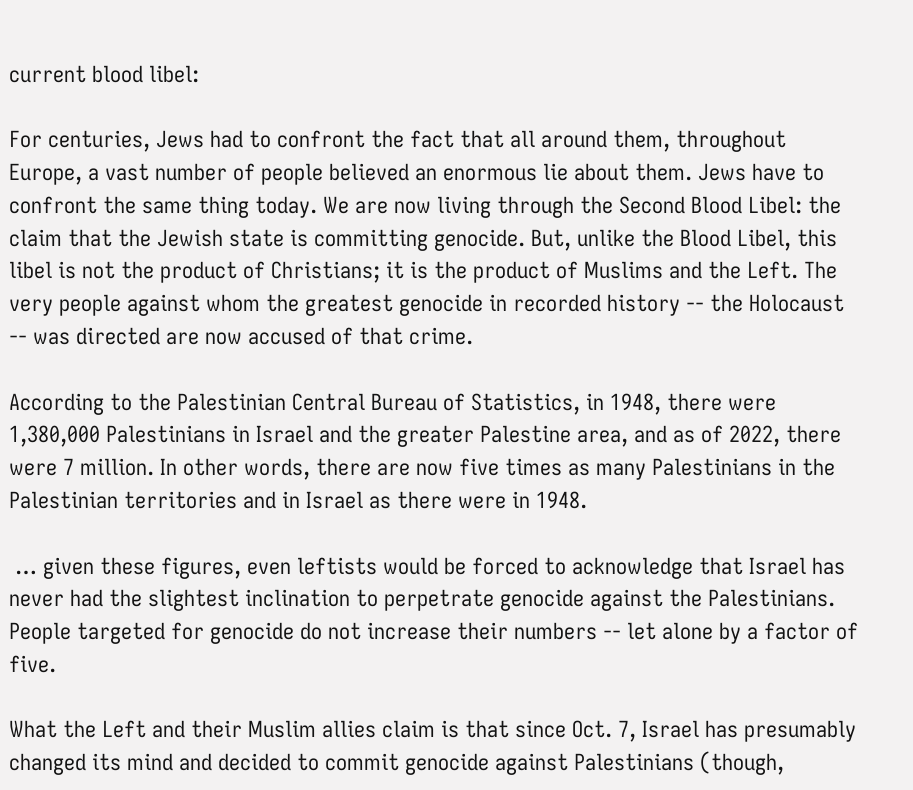current blood libel:

For centuries, Jews had to confront the fact that all around them, throughout Europe, a vast number of people believed an enormous lie about them. Jews have to confront the same thing today. We are now living through the Second Blood Libel: the claim that the Jewish state is committing genocide. But, unlike the Blood Libel, this libel is not the product of Christians; it is the product of Muslims and the Left. The very people against whom the greatest genocide in recorded history -- the Holocaust -- was directed are now accused of that crime.

According to the Palestinian Central Bureau of Statistics, in 1948, there were 1,380,000 Palestinians in Israel and the greater Palestine area, and as of 2022, there were 7 million. In other words, there are now five times as many Palestinians in the Palestinian territories and in Israel as there were in 1948.

 … given these figures, even leftists would be forced to acknowledge that Israel has never had the slightest inclination to perpetrate genocide against the Palestinians. People targeted for genocide do not increase their numbers -- let alone by a factor of five.

What the Left and their Muslim allies claim is that since Oct. 7, Israel has presumably changed its mind and decided to commit genocide against Palestinians (though,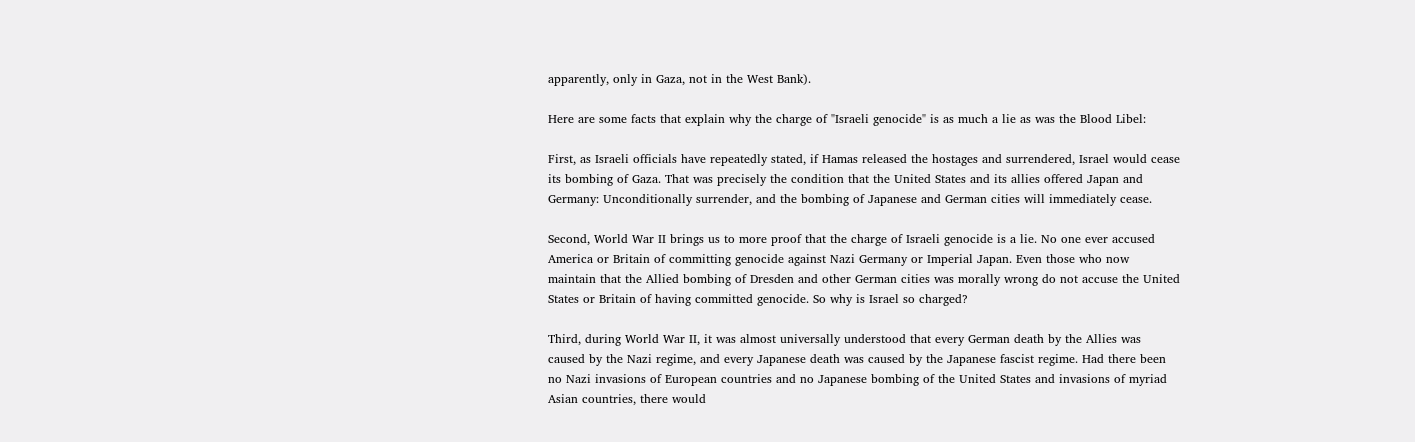apparently, only in Gaza, not in the West Bank).

Here are some facts that explain why the charge of "Israeli genocide" is as much a lie as was the Blood Libel:

First, as Israeli officials have repeatedly stated, if Hamas released the hostages and surrendered, Israel would cease its bombing of Gaza. That was precisely the condition that the United States and its allies offered Japan and Germany: Unconditionally surrender, and the bombing of Japanese and German cities will immediately cease.

Second, World War II brings us to more proof that the charge of Israeli genocide is a lie. No one ever accused America or Britain of committing genocide against Nazi Germany or Imperial Japan. Even those who now maintain that the Allied bombing of Dresden and other German cities was morally wrong do not accuse the United States or Britain of having committed genocide. So why is Israel so charged?

Third, during World War II, it was almost universally understood that every German death by the Allies was caused by the Nazi regime, and every Japanese death was caused by the Japanese fascist regime. Had there been no Nazi invasions of European countries and no Japanese bombing of the United States and invasions of myriad Asian countries, there would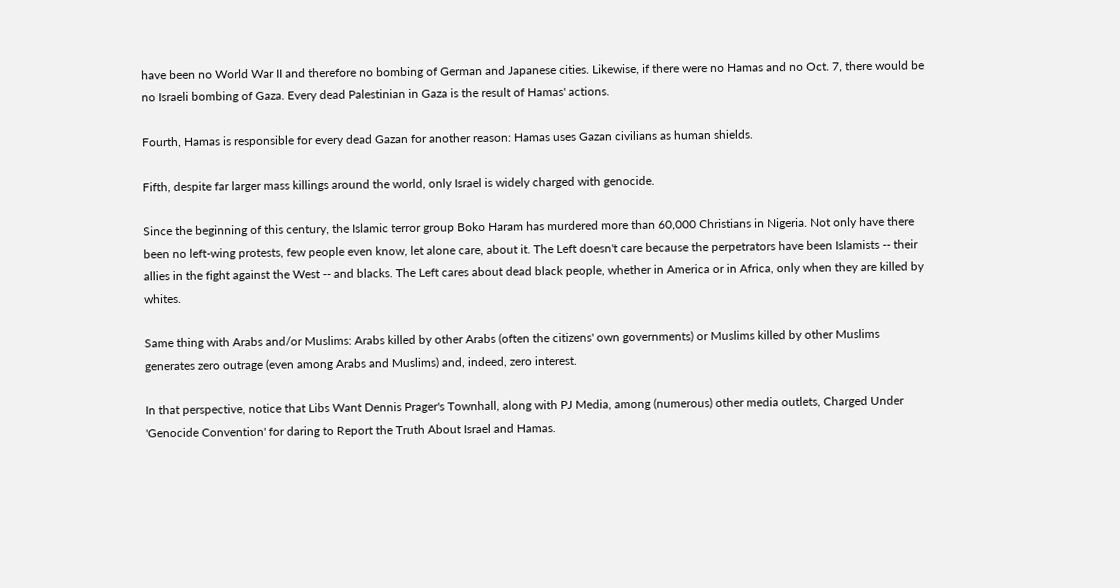have been no World War II and therefore no bombing of German and Japanese cities. Likewise, if there were no Hamas and no Oct. 7, there would be no Israeli bombing of Gaza. Every dead Palestinian in Gaza is the result of Hamas' actions.

Fourth, Hamas is responsible for every dead Gazan for another reason: Hamas uses Gazan civilians as human shields.

Fifth, despite far larger mass killings around the world, only Israel is widely charged with genocide.

Since the beginning of this century, the Islamic terror group Boko Haram has murdered more than 60,000 Christians in Nigeria. Not only have there been no left-wing protests, few people even know, let alone care, about it. The Left doesn't care because the perpetrators have been Islamists -- their allies in the fight against the West -- and blacks. The Left cares about dead black people, whether in America or in Africa, only when they are killed by whites.

Same thing with Arabs and/or Muslims: Arabs killed by other Arabs (often the citizens' own governments) or Muslims killed by other Muslims generates zero outrage (even among Arabs and Muslims) and, indeed, zero interest.

In that perspective, notice that Libs Want Dennis Prager's Townhall, along with PJ Media, among (numerous) other media outlets, Charged Under 'Genocide Convention' for daring to Report the Truth About Israel and Hamas.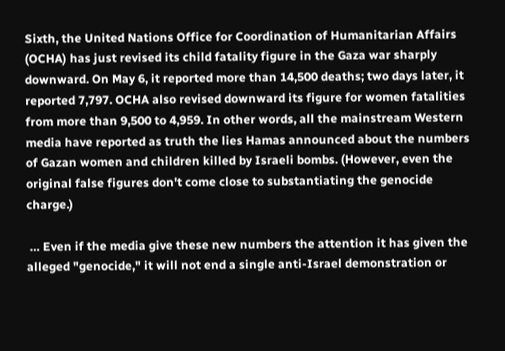Sixth, the United Nations Office for Coordination of Humanitarian Affairs (OCHA) has just revised its child fatality figure in the Gaza war sharply downward. On May 6, it reported more than 14,500 deaths; two days later, it reported 7,797. OCHA also revised downward its figure for women fatalities from more than 9,500 to 4,959. In other words, all the mainstream Western media have reported as truth the lies Hamas announced about the numbers of Gazan women and children killed by Israeli bombs. (However, even the original false figures don't come close to substantiating the genocide charge.)

 … Even if the media give these new numbers the attention it has given the alleged "genocide," it will not end a single anti-Israel demonstration or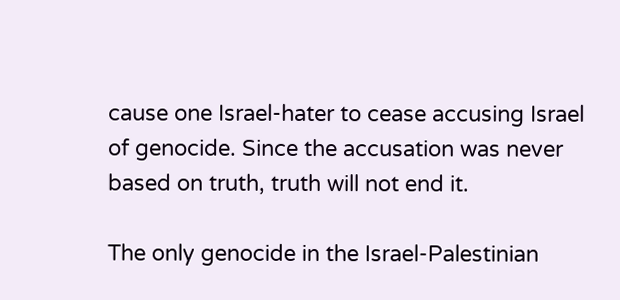cause one Israel-hater to cease accusing Israel of genocide. Since the accusation was never based on truth, truth will not end it.

The only genocide in the Israel-Palestinian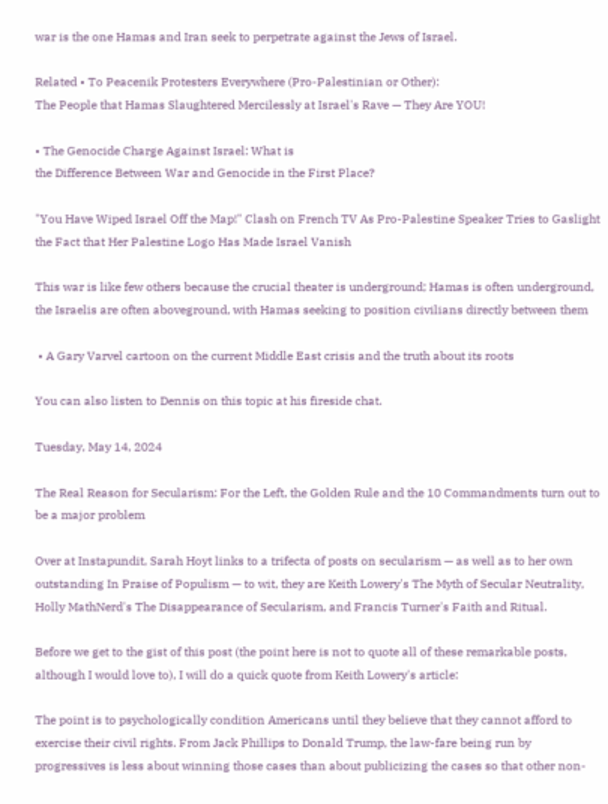war is the one Hamas and Iran seek to perpetrate against the Jews of Israel.

Related • To Peacenik Protesters Everywhere (Pro-Palestinian or Other):
The People that Hamas Slaughtered Mercilessly at Israel's Rave — They Are YOU!

• The Genocide Charge Against Israel: What is
the Difference Between War and Genocide in the First Place?

"You Have Wiped Israel Off the Map!" Clash on French TV As Pro-Palestine Speaker Tries to Gaslight the Fact that Her Palestine Logo Has Made Israel Vanish

This war is like few others because the crucial theater is underground; Hamas is often underground, the Israelis are often aboveground, with Hamas seeking to position civilians directly between them

 • A Gary Varvel cartoon on the current Middle East crisis and the truth about its roots

You can also listen to Dennis on this topic at his fireside chat.

Tuesday, May 14, 2024

The Real Reason for Secularism: For the Left, the Golden Rule and the 10 Commandments turn out to be a major problem

Over at Instapundit, Sarah Hoyt links to a trifecta of posts on secularism — as well as to her own outstanding In Praise of Populism — to wit, they are Keith Lowery's The Myth of Secular Neutrality, Holly MathNerd's The Disappearance of Secularism, and Francis Turner's Faith and Ritual.

Before we get to the gist of this post (the point here is not to quote all of these remarkable posts, although I would love to), I will do a quick quote from Keith Lowery's article:

The point is to psychologically condition Americans until they believe that they cannot afford to exercise their civil rights. From Jack Phillips to Donald Trump, the law-fare being run by progressives is less about winning those cases than about publicizing the cases so that other non-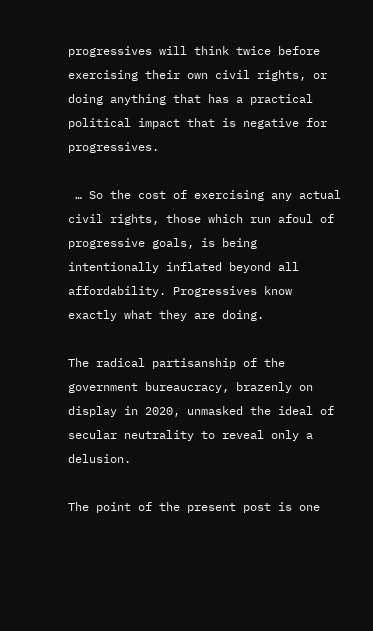progressives will think twice before exercising their own civil rights, or doing anything that has a practical political impact that is negative for progressives.

 … So the cost of exercising any actual civil rights, those which run afoul of progressive goals, is being intentionally inflated beyond all affordability. Progressives know exactly what they are doing.

The radical partisanship of the government bureaucracy, brazenly on display in 2020, unmasked the ideal of secular neutrality to reveal only a delusion.

The point of the present post is one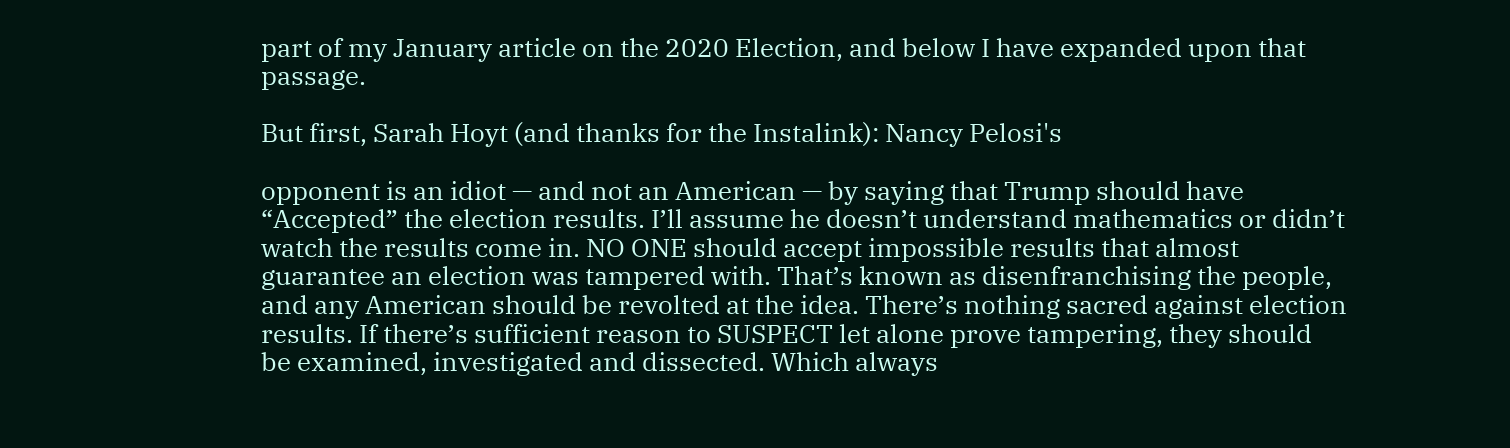part of my January article on the 2020 Election, and below I have expanded upon that passage.

But first, Sarah Hoyt (and thanks for the Instalink): Nancy Pelosi's

opponent is an idiot — and not an American — by saying that Trump should have “Accepted” the election results. I’ll assume he doesn’t understand mathematics or didn’t watch the results come in. NO ONE should accept impossible results that almost guarantee an election was tampered with. That’s known as disenfranchising the people, and any American should be revolted at the idea. There’s nothing sacred against election results. If there’s sufficient reason to SUSPECT let alone prove tampering, they should be examined, investigated and dissected. Which always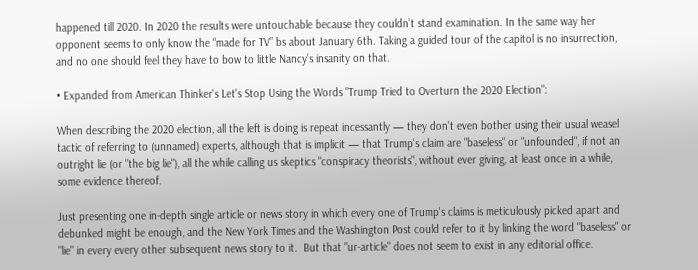happened till 2020. In 2020 the results were untouchable because they couldn’t stand examination. In the same way her opponent seems to only know the “made for TV” bs about January 6th. Taking a guided tour of the capitol is no insurrection, and no one should feel they have to bow to little Nancy’s insanity on that.

• Expanded from American Thinker's Let's Stop Using the Words "Trump Tried to Overturn the 2020 Election":

When describing the 2020 election, all the left is doing is repeat incessantly — they don't even bother using their usual weasel tactic of referring to (unnamed) experts, although that is implicit — that Trump's claim are "baseless" or "unfounded", if not an outright lie (or "the big lie"), all the while calling us skeptics "conspiracy theorists", without ever giving, at least once in a while, some evidence thereof.

Just presenting one in-depth single article or news story in which every one of Trump's claims is meticulously picked apart and debunked might be enough, and the New York Times and the Washington Post could refer to it by linking the word "baseless" or "lie" in every every other subsequent news story to it.  But that "ur-article" does not seem to exist in any editorial office.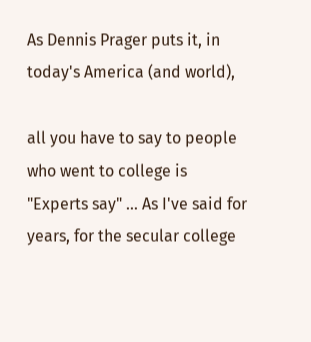As Dennis Prager puts it, in today's America (and world),

all you have to say to people who went to college is "Experts say" … As I've said for years, for the secular college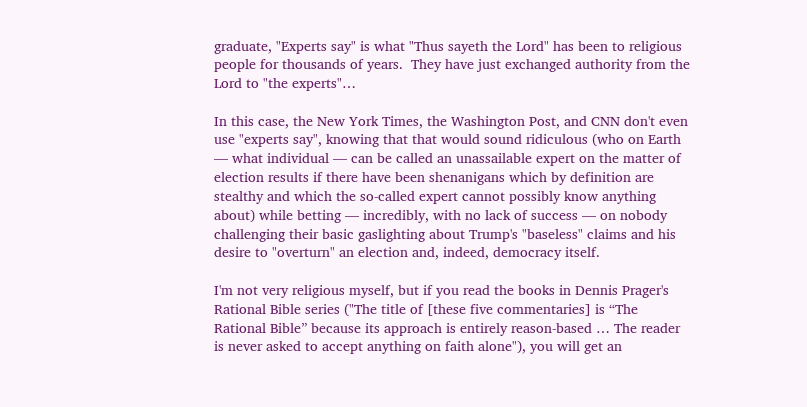graduate, "Experts say" is what "Thus sayeth the Lord" has been to religious people for thousands of years.  They have just exchanged authority from the Lord to "the experts"…

In this case, the New York Times, the Washington Post, and CNN don't even use "experts say", knowing that that would sound ridiculous (who on Earth — what individual — can be called an unassailable expert on the matter of election results if there have been shenanigans which by definition are stealthy and which the so-called expert cannot possibly know anything about) while betting — incredibly, with no lack of success — on nobody challenging their basic gaslighting about Trump's "baseless" claims and his desire to "overturn" an election and, indeed, democracy itself.

I'm not very religious myself, but if you read the books in Dennis Prager's Rational Bible series ("The title of [these five commentaries] is “The Rational Bible” because its approach is entirely reason-based … The reader is never asked to accept anything on faith alone"), you will get an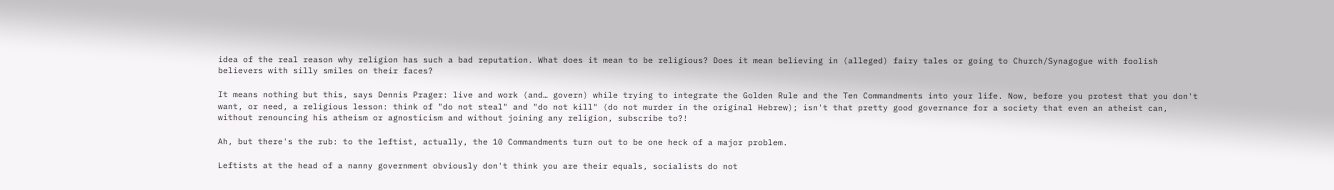idea of the real reason why religion has such a bad reputation. What does it mean to be religious? Does it mean believing in (alleged) fairy tales or going to Church/Synagogue with foolish believers with silly smiles on their faces?

It means nothing but this, says Dennis Prager: live and work (and… govern) while trying to integrate the Golden Rule and the Ten Commandments into your life. Now, before you protest that you don't want, or need, a religious lesson: think of "do not steal" and "do not kill" (do not murder in the original Hebrew); isn't that pretty good governance for a society that even an atheist can, without renouncing his atheism or agnosticism and without joining any religion, subscribe to?!

Ah, but there's the rub: to the leftist, actually, the 10 Commandments turn out to be one heck of a major problem.

Leftists at the head of a nanny government obviously don't think you are their equals, socialists do not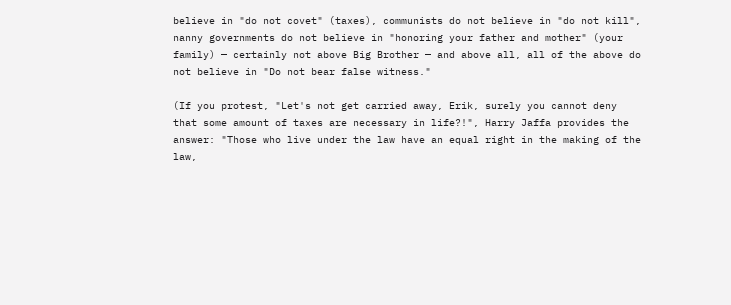believe in "do not covet" (taxes), communists do not believe in "do not kill", nanny governments do not believe in "honoring your father and mother" (your family) — certainly not above Big Brother — and above all, all of the above do not believe in "Do not bear false witness."

(If you protest, "Let's not get carried away, Erik, surely you cannot deny that some amount of taxes are necessary in life?!", Harry Jaffa provides the answer: "Those who live under the law have an equal right in the making of the law,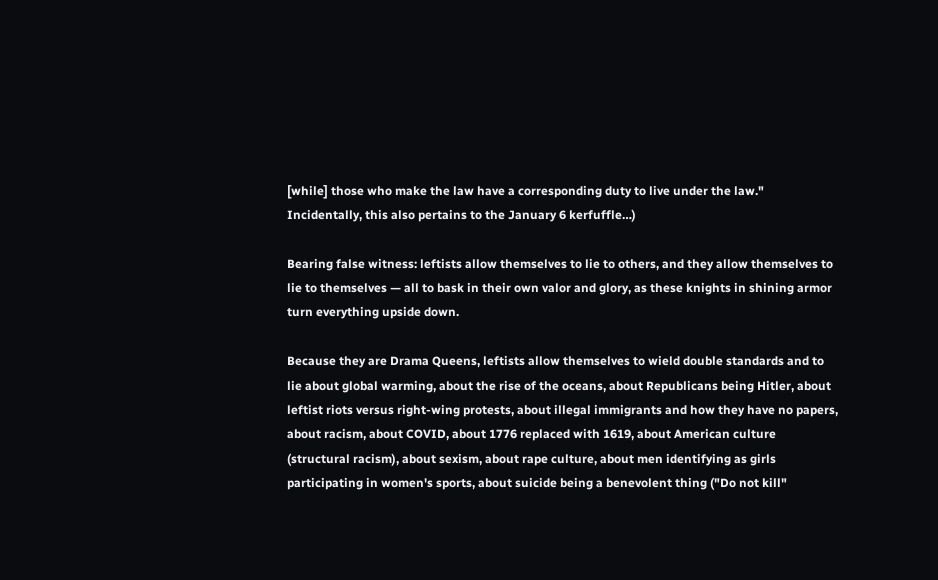[while] those who make the law have a corresponding duty to live under the law." Incidentally, this also pertains to the January 6 kerfuffle…)

Bearing false witness: leftists allow themselves to lie to others, and they allow themselves to lie to themselves — all to bask in their own valor and glory, as these knights in shining armor turn everything upside down.

Because they are Drama Queens, leftists allow themselves to wield double standards and to lie about global warming, about the rise of the oceans, about Republicans being Hitler, about leftist riots versus right-wing protests, about illegal immigrants and how they have no papers, about racism, about COVID, about 1776 replaced with 1619, about American culture (structural racism), about sexism, about rape culture, about men identifying as girls participating in women's sports, about suicide being a benevolent thing ("Do not kill"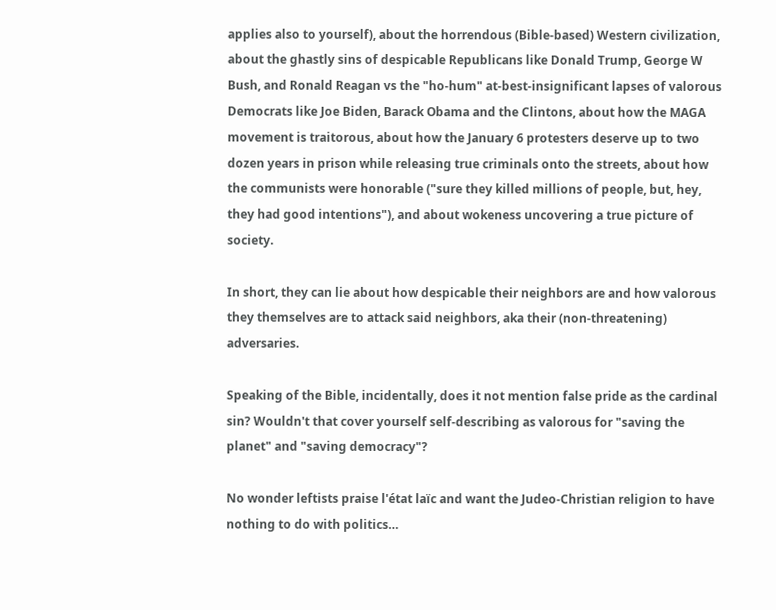applies also to yourself), about the horrendous (Bible-based) Western civilization, about the ghastly sins of despicable Republicans like Donald Trump, George W Bush, and Ronald Reagan vs the "ho-hum" at-best-insignificant lapses of valorous Democrats like Joe Biden, Barack Obama and the Clintons, about how the MAGA movement is traitorous, about how the January 6 protesters deserve up to two dozen years in prison while releasing true criminals onto the streets, about how the communists were honorable ("sure they killed millions of people, but, hey, they had good intentions"), and about wokeness uncovering a true picture of society.

In short, they can lie about how despicable their neighbors are and how valorous they themselves are to attack said neighbors, aka their (non-threatening) adversaries.

Speaking of the Bible, incidentally, does it not mention false pride as the cardinal sin? Wouldn't that cover yourself self-describing as valorous for "saving the planet" and "saving democracy"?

No wonder leftists praise l'état laïc and want the Judeo-Christian religion to have nothing to do with politics…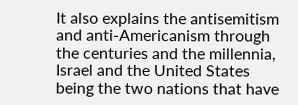It also explains the antisemitism and anti-Americanism through the centuries and the millennia, Israel and the United States being the two nations that have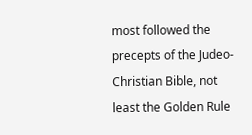most followed the precepts of the Judeo-Christian Bible, not least the Golden Rule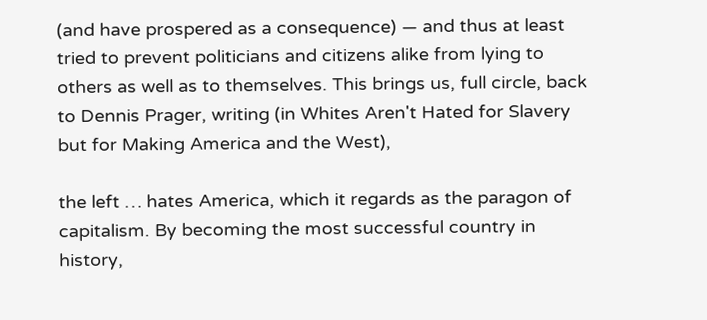(and have prospered as a consequence) — and thus at least tried to prevent politicians and citizens alike from lying to others as well as to themselves. This brings us, full circle, back to Dennis Prager, writing (in Whites Aren't Hated for Slavery but for Making America and the West),

the left … hates America, which it regards as the paragon of capitalism. By becoming the most successful country in history,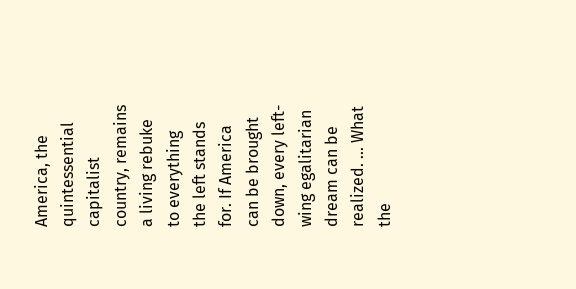America, the quintessential capitalist country, remains a living rebuke to everything the left stands for. If America can be brought down, every left-wing egalitarian dream can be realized. … What the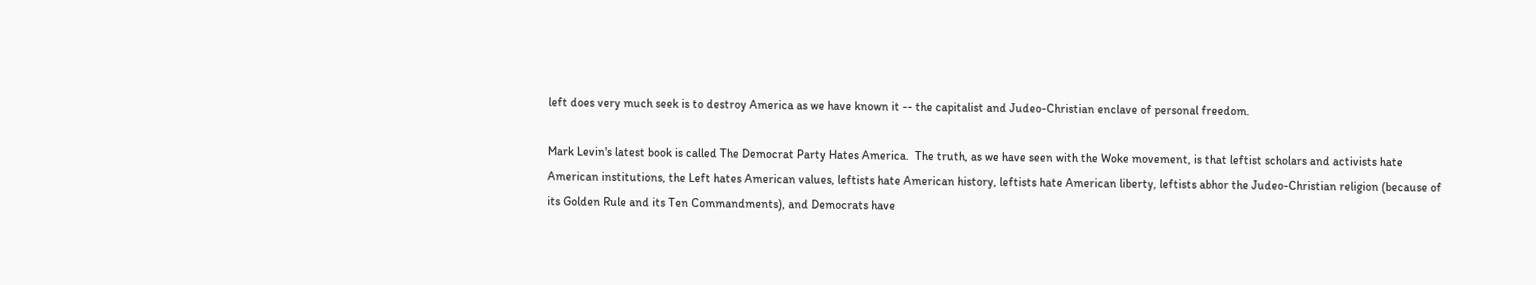left does very much seek is to destroy America as we have known it -- the capitalist and Judeo-Christian enclave of personal freedom.

Mark Levin's latest book is called The Democrat Party Hates America.  The truth, as we have seen with the Woke movement, is that leftist scholars and activists hate American institutions, the Left hates American values, leftists hate American history, leftists hate American liberty, leftists abhor the Judeo-Christian religion (because of its Golden Rule and its Ten Commandments), and Democrats have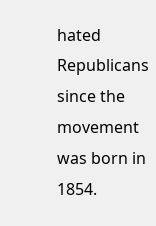hated Republicans since the movement was born in 1854.